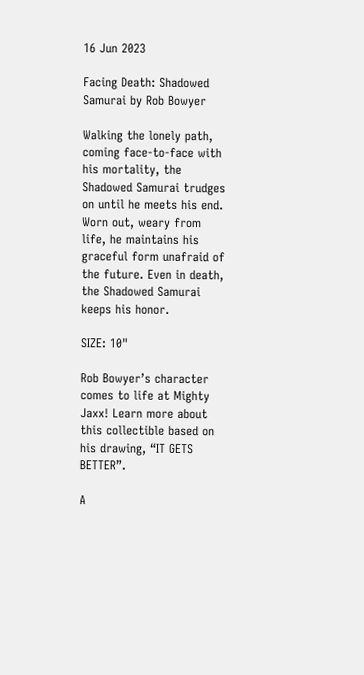16 Jun 2023

Facing Death: Shadowed Samurai by Rob Bowyer

Walking the lonely path, coming face-to-face with his mortality, the Shadowed Samurai trudges on until he meets his end. Worn out, weary from life, he maintains his graceful form unafraid of the future. Even in death, the Shadowed Samurai keeps his honor.

SIZE: 10"

Rob Bowyer’s character comes to life at Mighty Jaxx! Learn more about this collectible based on his drawing, “IT GETS BETTER”.

A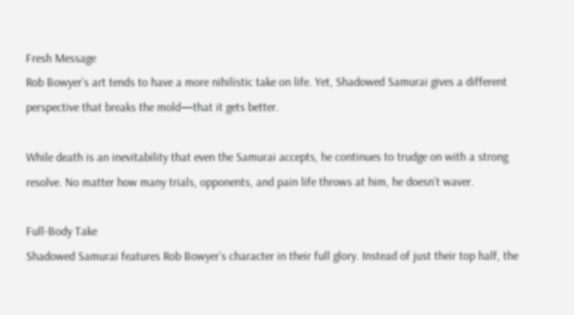Fresh Message
Rob Bowyer’s art tends to have a more nihilistic take on life. Yet, Shadowed Samurai gives a different perspective that breaks the mold—that it gets better.

While death is an inevitability that even the Samurai accepts, he continues to trudge on with a strong resolve. No matter how many trials, opponents, and pain life throws at him, he doesn’t waver.

Full-Body Take
Shadowed Samurai features Rob Bowyer’s character in their full glory. Instead of just their top half, the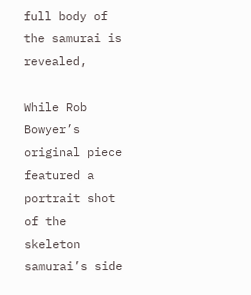full body of the samurai is revealed,

While Rob Bowyer’s original piece featured a portrait shot of the skeleton samurai’s side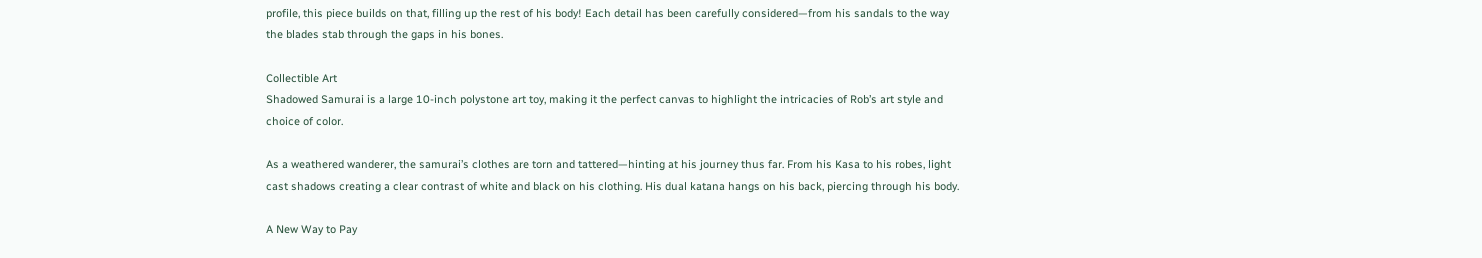profile, this piece builds on that, filling up the rest of his body! Each detail has been carefully considered—from his sandals to the way the blades stab through the gaps in his bones.

Collectible Art
Shadowed Samurai is a large 10-inch polystone art toy, making it the perfect canvas to highlight the intricacies of Rob’s art style and choice of color.

As a weathered wanderer, the samurai’s clothes are torn and tattered—hinting at his journey thus far. From his Kasa to his robes, light cast shadows creating a clear contrast of white and black on his clothing. His dual katana hangs on his back, piercing through his body.

A New Way to Pay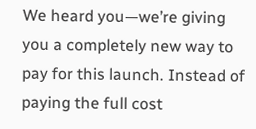We heard you—we’re giving you a completely new way to pay for this launch. Instead of paying the full cost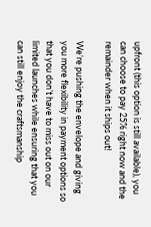upfront (this option is still available), you can choose to pay 25% right now and the remainder when it ships out!

We’re pushing the envelope and giving you more flexibility in payment options so that you don’t have to miss out on our limited launches while ensuring that you can still enjoy the craftsmanship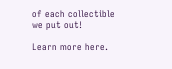of each collectible we put out!

Learn more here.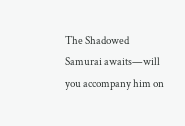The Shadowed Samurai awaits—will you accompany him on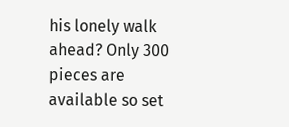his lonely walk ahead? Only 300 pieces are available so set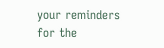your reminders for the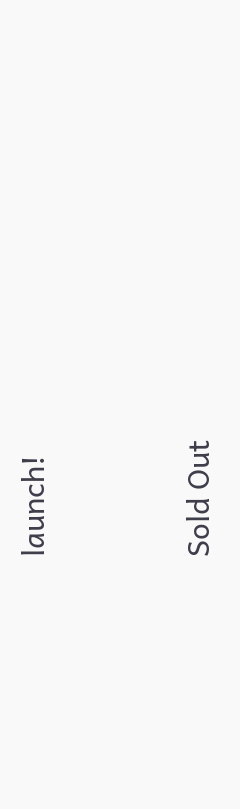launch!




Sold Out